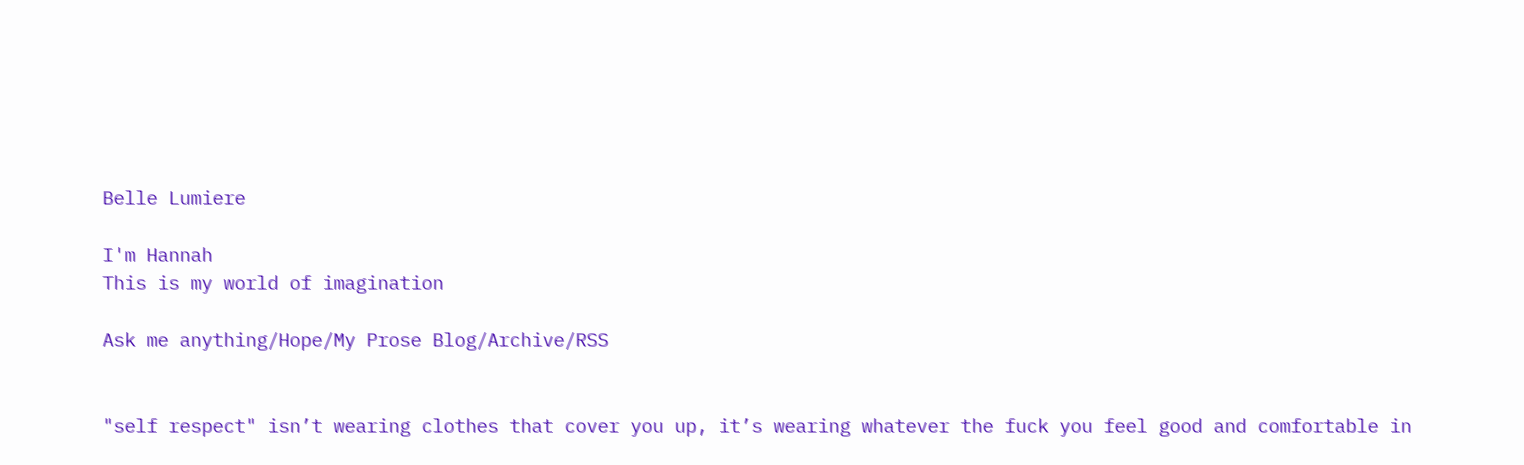Belle Lumiere

I'm Hannah
This is my world of imagination

Ask me anything/Hope/My Prose Blog/Archive/RSS


"self respect" isn’t wearing clothes that cover you up, it’s wearing whatever the fuck you feel good and comfortable in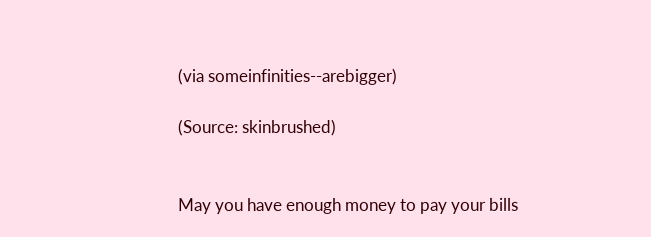(via someinfinities--arebigger)

(Source: skinbrushed)


May you have enough money to pay your bills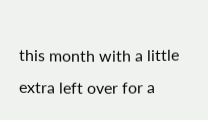this month with a little extra left over for a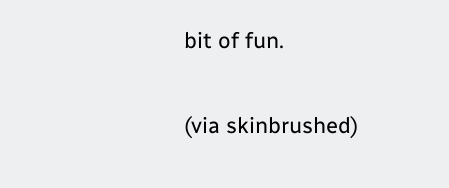bit of fun.

(via skinbrushed)